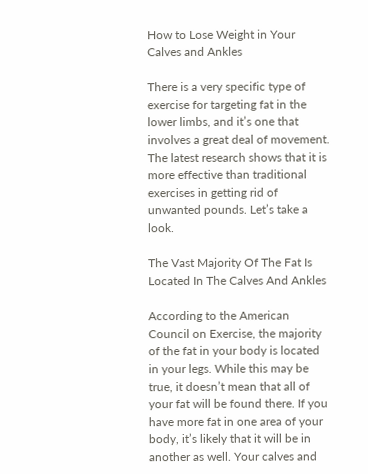How to Lose Weight in Your Calves and Ankles

There is a very specific type of exercise for targeting fat in the lower limbs, and it’s one that involves a great deal of movement. The latest research shows that it is more effective than traditional exercises in getting rid of unwanted pounds. Let’s take a look.

The Vast Majority Of The Fat Is Located In The Calves And Ankles

According to the American Council on Exercise, the majority of the fat in your body is located in your legs. While this may be true, it doesn’t mean that all of your fat will be found there. If you have more fat in one area of your body, it’s likely that it will be in another as well. Your calves and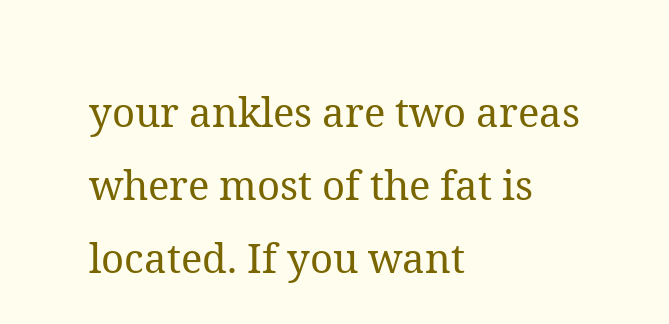your ankles are two areas where most of the fat is located. If you want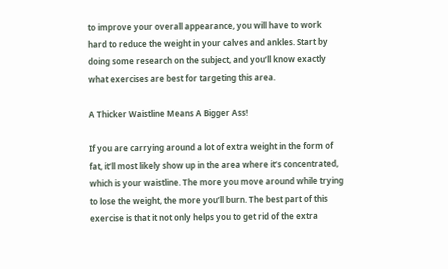to improve your overall appearance, you will have to work hard to reduce the weight in your calves and ankles. Start by doing some research on the subject, and you’ll know exactly what exercises are best for targeting this area.

A Thicker Waistline Means A Bigger Ass!

If you are carrying around a lot of extra weight in the form of fat, it’ll most likely show up in the area where it’s concentrated, which is your waistline. The more you move around while trying to lose the weight, the more you’ll burn. The best part of this exercise is that it not only helps you to get rid of the extra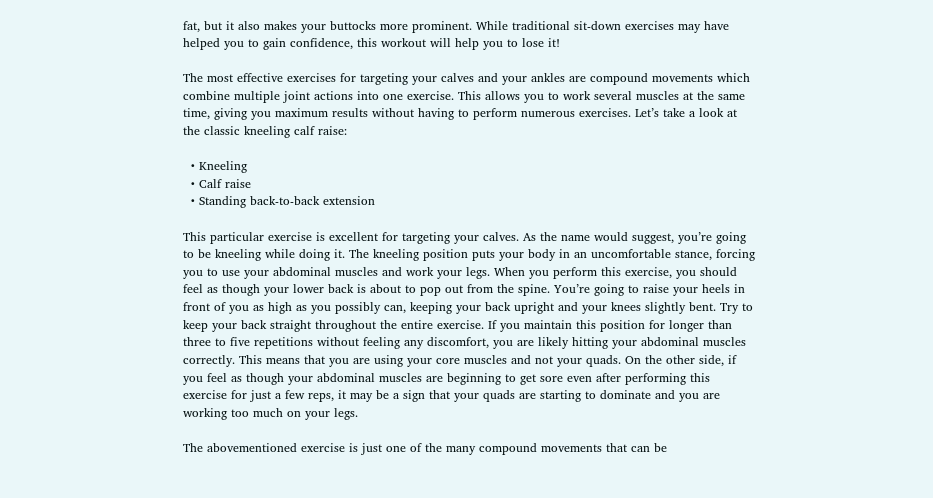fat, but it also makes your buttocks more prominent. While traditional sit-down exercises may have helped you to gain confidence, this workout will help you to lose it!

The most effective exercises for targeting your calves and your ankles are compound movements which combine multiple joint actions into one exercise. This allows you to work several muscles at the same time, giving you maximum results without having to perform numerous exercises. Let’s take a look at the classic kneeling calf raise:

  • Kneeling
  • Calf raise
  • Standing back-to-back extension

This particular exercise is excellent for targeting your calves. As the name would suggest, you’re going to be kneeling while doing it. The kneeling position puts your body in an uncomfortable stance, forcing you to use your abdominal muscles and work your legs. When you perform this exercise, you should feel as though your lower back is about to pop out from the spine. You’re going to raise your heels in front of you as high as you possibly can, keeping your back upright and your knees slightly bent. Try to keep your back straight throughout the entire exercise. If you maintain this position for longer than three to five repetitions without feeling any discomfort, you are likely hitting your abdominal muscles correctly. This means that you are using your core muscles and not your quads. On the other side, if you feel as though your abdominal muscles are beginning to get sore even after performing this exercise for just a few reps, it may be a sign that your quads are starting to dominate and you are working too much on your legs.

The abovementioned exercise is just one of the many compound movements that can be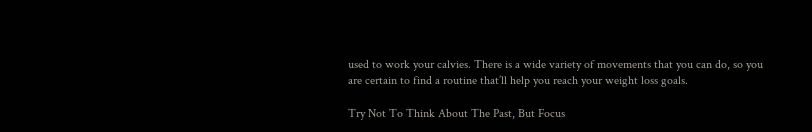used to work your calvies. There is a wide variety of movements that you can do, so you are certain to find a routine that’ll help you reach your weight loss goals.

Try Not To Think About The Past, But Focus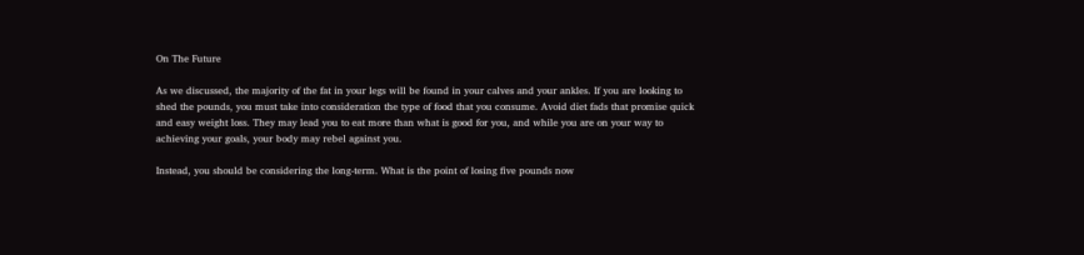On The Future

As we discussed, the majority of the fat in your legs will be found in your calves and your ankles. If you are looking to shed the pounds, you must take into consideration the type of food that you consume. Avoid diet fads that promise quick and easy weight loss. They may lead you to eat more than what is good for you, and while you are on your way to achieving your goals, your body may rebel against you.

Instead, you should be considering the long-term. What is the point of losing five pounds now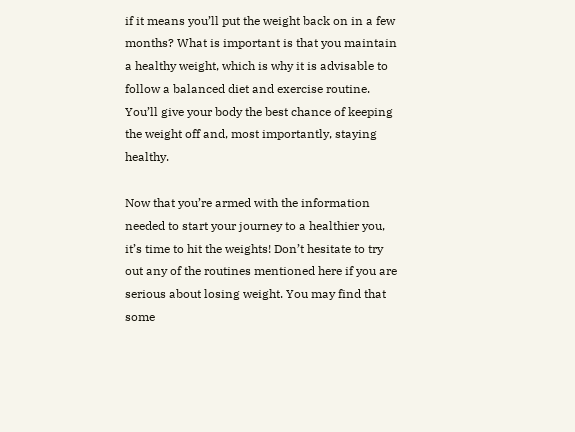if it means you’ll put the weight back on in a few months? What is important is that you maintain a healthy weight, which is why it is advisable to follow a balanced diet and exercise routine. You’ll give your body the best chance of keeping the weight off and, most importantly, staying healthy.

Now that you’re armed with the information needed to start your journey to a healthier you, it’s time to hit the weights! Don’t hesitate to try out any of the routines mentioned here if you are serious about losing weight. You may find that some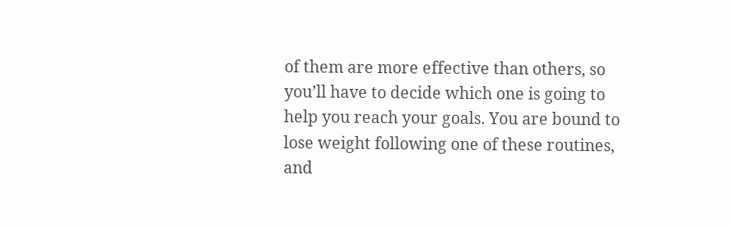of them are more effective than others, so you’ll have to decide which one is going to help you reach your goals. You are bound to lose weight following one of these routines, and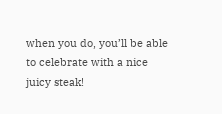when you do, you’ll be able to celebrate with a nice juicy steak!